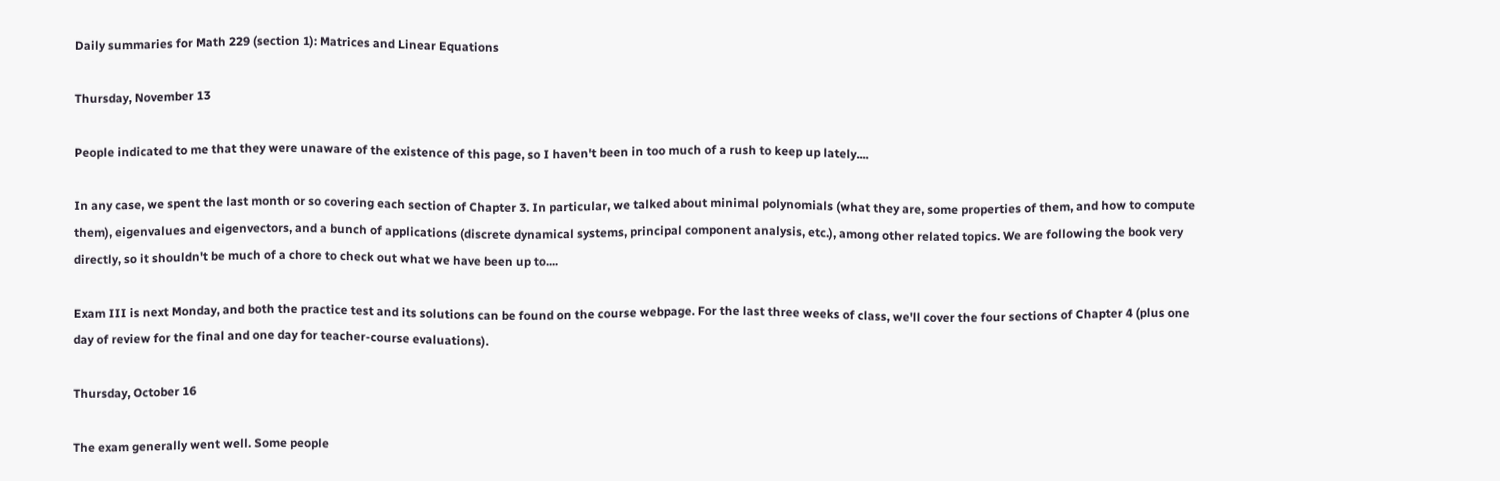Daily summaries for Math 229 (section 1): Matrices and Linear Equations

Thursday, November 13

People indicated to me that they were unaware of the existence of this page, so I haven't been in too much of a rush to keep up lately....

In any case, we spent the last month or so covering each section of Chapter 3. In particular, we talked about minimal polynomials (what they are, some properties of them, and how to compute them), eigenvalues and eigenvectors, and a bunch of applications (discrete dynamical systems, principal component analysis, etc.), among other related topics. We are following the book very directly, so it shouldn't be much of a chore to check out what we have been up to....

Exam III is next Monday, and both the practice test and its solutions can be found on the course webpage. For the last three weeks of class, we'll cover the four sections of Chapter 4 (plus one day of review for the final and one day for teacher-course evaluations).

Thursday, October 16

The exam generally went well. Some people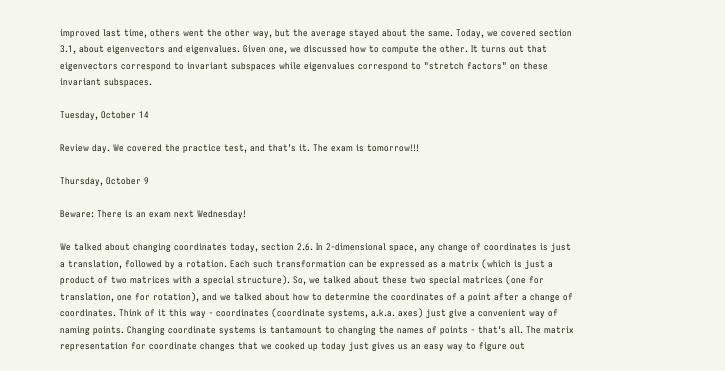improved last time, others went the other way, but the average stayed about the same. Today, we covered section 3.1, about eigenvectors and eigenvalues. Given one, we discussed how to compute the other. It turns out that eigenvectors correspond to invariant subspaces while eigenvalues correspond to "stretch factors" on these invariant subspaces.

Tuesday, October 14

Review day. We covered the practice test, and that's it. The exam is tomorrow!!!

Thursday, October 9

Beware: There is an exam next Wednesday!

We talked about changing coordinates today, section 2.6. In 2-dimensional space, any change of coordinates is just a translation, followed by a rotation. Each such transformation can be expressed as a matrix (which is just a product of two matrices with a special structure). So, we talked about these two special matrices (one for translation, one for rotation), and we talked about how to determine the coordinates of a point after a change of coordinates. Think of it this way - coordinates (coordinate systems, a.k.a. axes) just give a convenient way of naming points. Changing coordinate systems is tantamount to changing the names of points - that's all. The matrix representation for coordinate changes that we cooked up today just gives us an easy way to figure out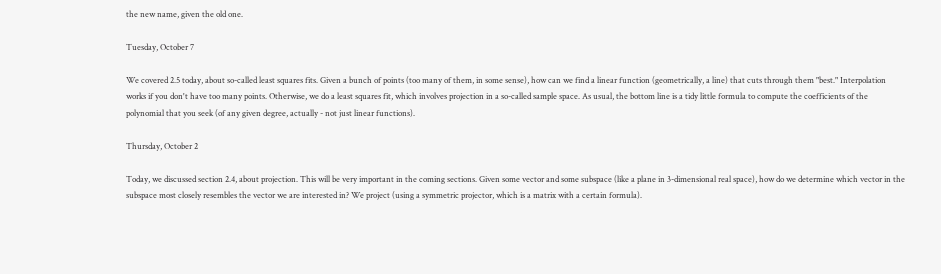the new name, given the old one.

Tuesday, October 7

We covered 2.5 today, about so-called least squares fits. Given a bunch of points (too many of them, in some sense), how can we find a linear function (geometrically, a line) that cuts through them "best." Interpolation works if you don't have too many points. Otherwise, we do a least squares fit, which involves projection in a so-called sample space. As usual, the bottom line is a tidy little formula to compute the coefficients of the polynomial that you seek (of any given degree, actually - not just linear functions).

Thursday, October 2

Today, we discussed section 2.4, about projection. This will be very important in the coming sections. Given some vector and some subspace (like a plane in 3-dimensional real space), how do we determine which vector in the subspace most closely resembles the vector we are interested in? We project (using a symmetric projector, which is a matrix with a certain formula).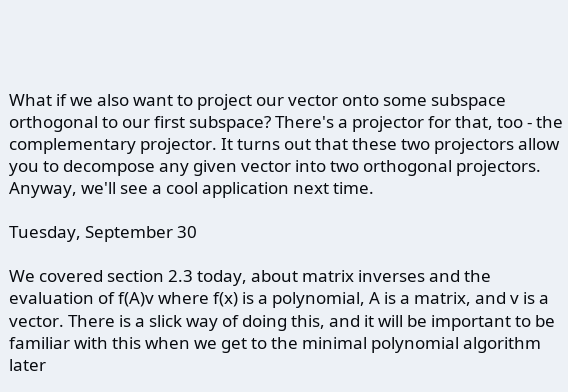What if we also want to project our vector onto some subspace orthogonal to our first subspace? There's a projector for that, too - the complementary projector. It turns out that these two projectors allow you to decompose any given vector into two orthogonal projectors. Anyway, we'll see a cool application next time.

Tuesday, September 30

We covered section 2.3 today, about matrix inverses and the evaluation of f(A)v where f(x) is a polynomial, A is a matrix, and v is a vector. There is a slick way of doing this, and it will be important to be familiar with this when we get to the minimal polynomial algorithm later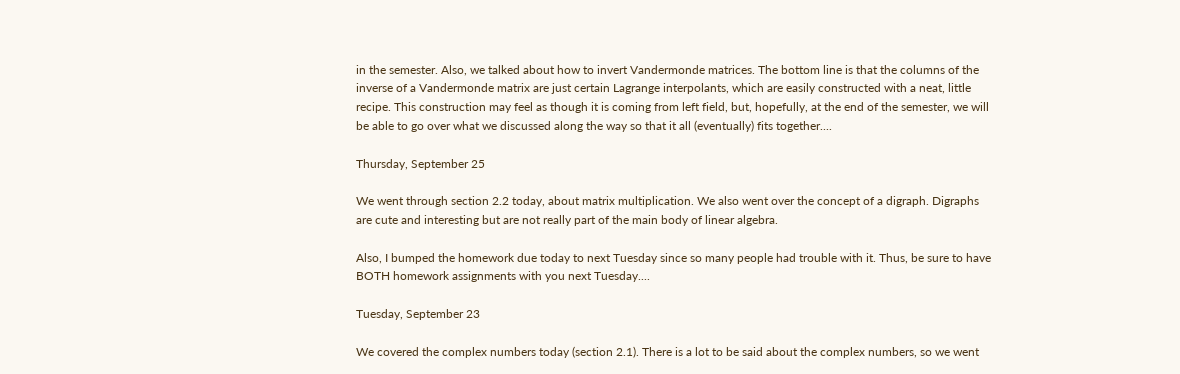in the semester. Also, we talked about how to invert Vandermonde matrices. The bottom line is that the columns of the inverse of a Vandermonde matrix are just certain Lagrange interpolants, which are easily constructed with a neat, little recipe. This construction may feel as though it is coming from left field, but, hopefully, at the end of the semester, we will be able to go over what we discussed along the way so that it all (eventually) fits together....

Thursday, September 25

We went through section 2.2 today, about matrix multiplication. We also went over the concept of a digraph. Digraphs are cute and interesting but are not really part of the main body of linear algebra.

Also, I bumped the homework due today to next Tuesday since so many people had trouble with it. Thus, be sure to have BOTH homework assignments with you next Tuesday....

Tuesday, September 23

We covered the complex numbers today (section 2.1). There is a lot to be said about the complex numbers, so we went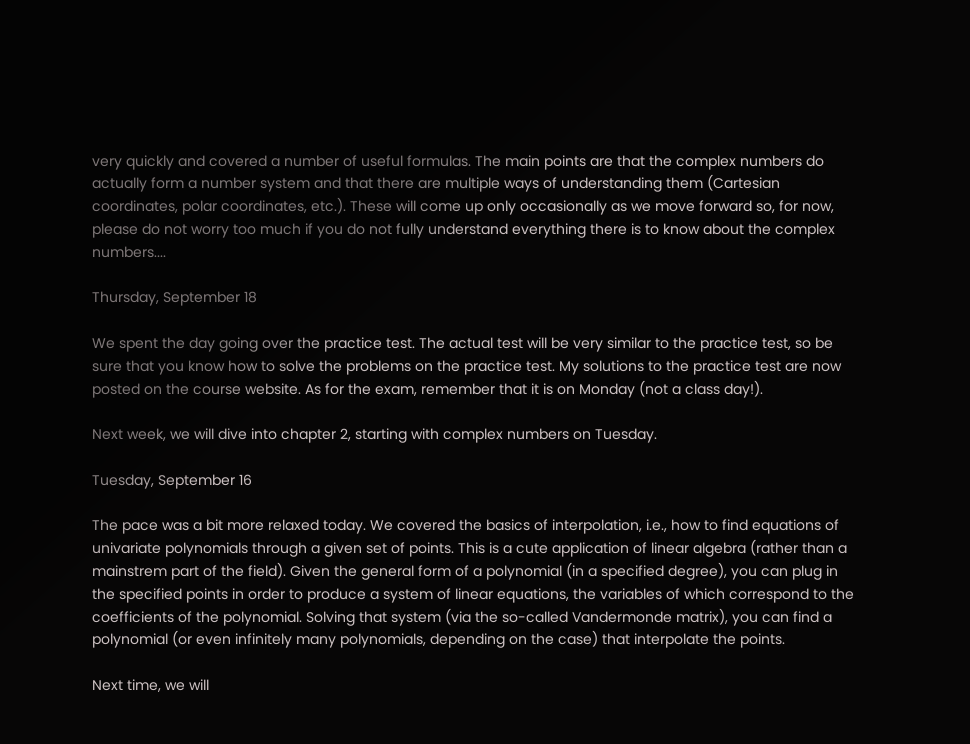very quickly and covered a number of useful formulas. The main points are that the complex numbers do actually form a number system and that there are multiple ways of understanding them (Cartesian coordinates, polar coordinates, etc.). These will come up only occasionally as we move forward so, for now, please do not worry too much if you do not fully understand everything there is to know about the complex numbers....

Thursday, September 18

We spent the day going over the practice test. The actual test will be very similar to the practice test, so be sure that you know how to solve the problems on the practice test. My solutions to the practice test are now posted on the course website. As for the exam, remember that it is on Monday (not a class day!).

Next week, we will dive into chapter 2, starting with complex numbers on Tuesday.

Tuesday, September 16

The pace was a bit more relaxed today. We covered the basics of interpolation, i.e., how to find equations of univariate polynomials through a given set of points. This is a cute application of linear algebra (rather than a mainstrem part of the field). Given the general form of a polynomial (in a specified degree), you can plug in the specified points in order to produce a system of linear equations, the variables of which correspond to the coefficients of the polynomial. Solving that system (via the so-called Vandermonde matrix), you can find a polynomial (or even infinitely many polynomials, depending on the case) that interpolate the points.

Next time, we will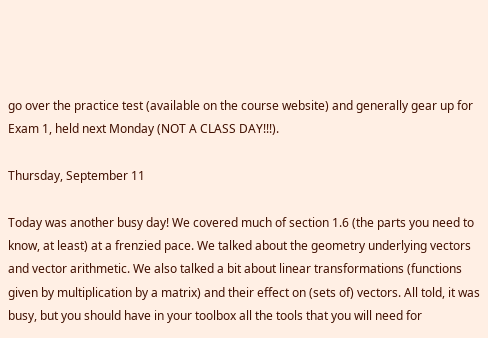go over the practice test (available on the course website) and generally gear up for Exam 1, held next Monday (NOT A CLASS DAY!!!).

Thursday, September 11

Today was another busy day! We covered much of section 1.6 (the parts you need to know, at least) at a frenzied pace. We talked about the geometry underlying vectors and vector arithmetic. We also talked a bit about linear transformations (functions given by multiplication by a matrix) and their effect on (sets of) vectors. All told, it was busy, but you should have in your toolbox all the tools that you will need for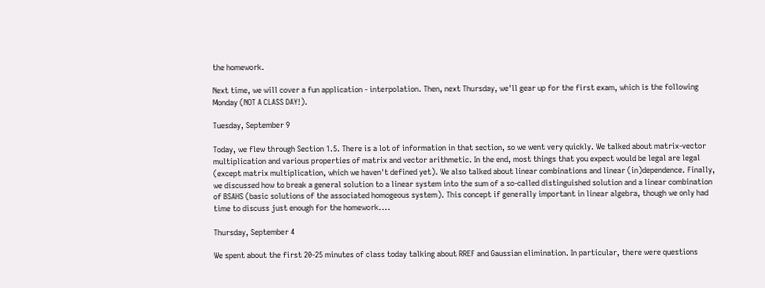the homework.

Next time, we will cover a fun application - interpolation. Then, next Thursday, we'll gear up for the first exam, which is the following Monday (NOT A CLASS DAY!).

Tuesday, September 9

Today, we flew through Section 1.5. There is a lot of information in that section, so we went very quickly. We talked about matrix-vector multiplication and various properties of matrix and vector arithmetic. In the end, most things that you expect would be legal are legal (except matrix multiplication, which we haven't defined yet). We also talked about linear combinations and linear (in)dependence. Finally, we discussed how to break a general solution to a linear system into the sum of a so-called distinguished solution and a linear combination of BSAHS (basic solutions of the associated homogeous system). This concept if generally important in linear algebra, though we only had time to discuss just enough for the homework....

Thursday, September 4

We spent about the first 20-25 minutes of class today talking about RREF and Gaussian elimination. In particular, there were questions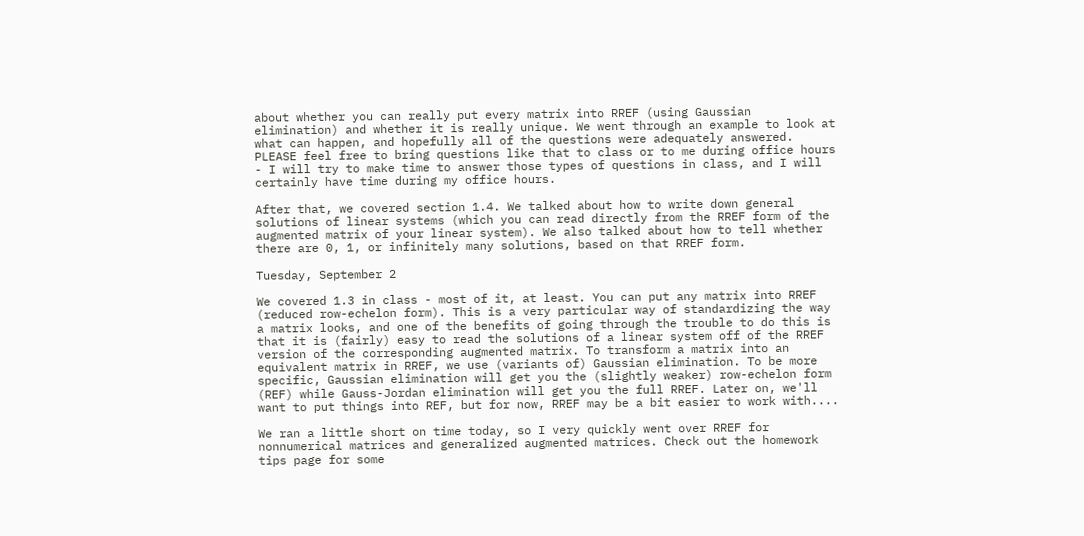about whether you can really put every matrix into RREF (using Gaussian elimination) and whether it is really unique. We went through an example to look at what can happen, and hopefully all of the questions were adequately answered. PLEASE feel free to bring questions like that to class or to me during office hours - I will try to make time to answer those types of questions in class, and I will certainly have time during my office hours.

After that, we covered section 1.4. We talked about how to write down general solutions of linear systems (which you can read directly from the RREF form of the augmented matrix of your linear system). We also talked about how to tell whether there are 0, 1, or infinitely many solutions, based on that RREF form.

Tuesday, September 2

We covered 1.3 in class - most of it, at least. You can put any matrix into RREF (reduced row-echelon form). This is a very particular way of standardizing the way a matrix looks, and one of the benefits of going through the trouble to do this is that it is (fairly) easy to read the solutions of a linear system off of the RREF version of the corresponding augmented matrix. To transform a matrix into an equivalent matrix in RREF, we use (variants of) Gaussian elimination. To be more specific, Gaussian elimination will get you the (slightly weaker) row-echelon form (REF) while Gauss-Jordan elimination will get you the full RREF. Later on, we'll want to put things into REF, but for now, RREF may be a bit easier to work with....

We ran a little short on time today, so I very quickly went over RREF for nonnumerical matrices and generalized augmented matrices. Check out the homework tips page for some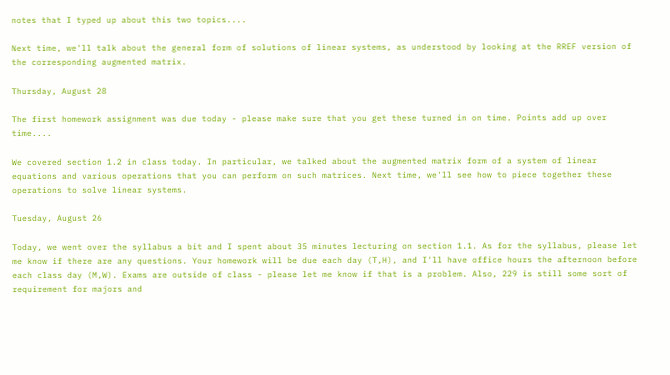notes that I typed up about this two topics....

Next time, we'll talk about the general form of solutions of linear systems, as understood by looking at the RREF version of the corresponding augmented matrix.

Thursday, August 28

The first homework assignment was due today - please make sure that you get these turned in on time. Points add up over time....

We covered section 1.2 in class today. In particular, we talked about the augmented matrix form of a system of linear equations and various operations that you can perform on such matrices. Next time, we'll see how to piece together these operations to solve linear systems.

Tuesday, August 26

Today, we went over the syllabus a bit and I spent about 35 minutes lecturing on section 1.1. As for the syllabus, please let me know if there are any questions. Your homework will be due each day (T,H), and I'll have office hours the afternoon before each class day (M,W). Exams are outside of class - please let me know if that is a problem. Also, 229 is still some sort of requirement for majors and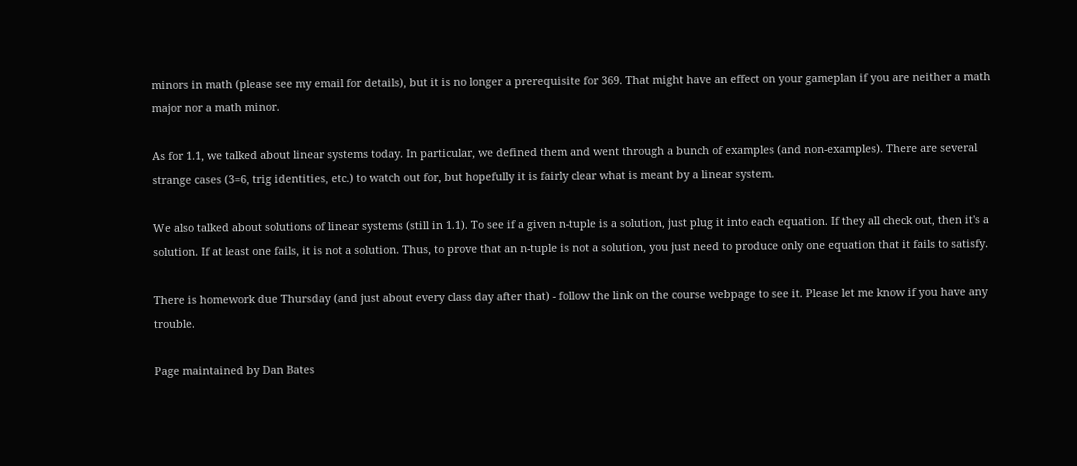minors in math (please see my email for details), but it is no longer a prerequisite for 369. That might have an effect on your gameplan if you are neither a math major nor a math minor.

As for 1.1, we talked about linear systems today. In particular, we defined them and went through a bunch of examples (and non-examples). There are several strange cases (3=6, trig identities, etc.) to watch out for, but hopefully it is fairly clear what is meant by a linear system.

We also talked about solutions of linear systems (still in 1.1). To see if a given n-tuple is a solution, just plug it into each equation. If they all check out, then it's a solution. If at least one fails, it is not a solution. Thus, to prove that an n-tuple is not a solution, you just need to produce only one equation that it fails to satisfy.

There is homework due Thursday (and just about every class day after that) - follow the link on the course webpage to see it. Please let me know if you have any trouble.

Page maintained by Dan Bates